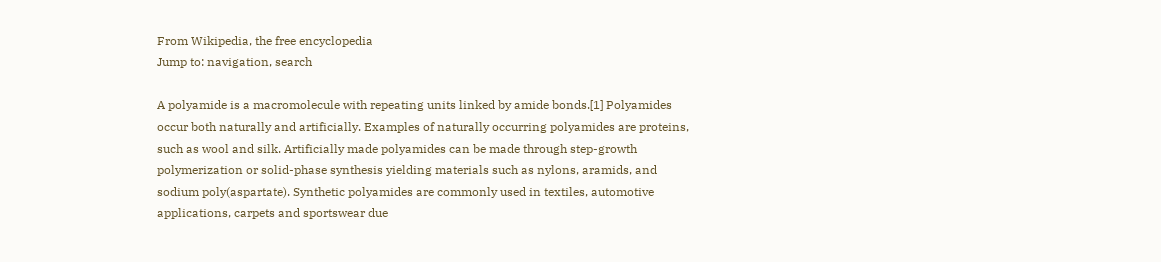From Wikipedia, the free encyclopedia
Jump to: navigation, search

A polyamide is a macromolecule with repeating units linked by amide bonds.[1] Polyamides occur both naturally and artificially. Examples of naturally occurring polyamides are proteins, such as wool and silk. Artificially made polyamides can be made through step-growth polymerization or solid-phase synthesis yielding materials such as nylons, aramids, and sodium poly(aspartate). Synthetic polyamides are commonly used in textiles, automotive applications, carpets and sportswear due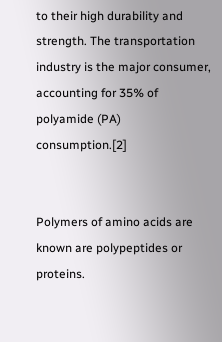to their high durability and strength. The transportation industry is the major consumer, accounting for 35% of polyamide (PA) consumption.[2]


Polymers of amino acids are known are polypeptides or proteins.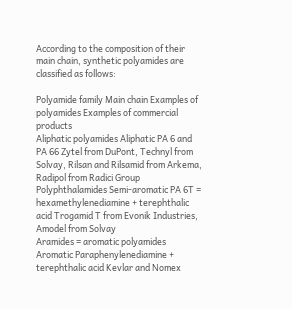According to the composition of their main chain, synthetic polyamides are classified as follows:

Polyamide family Main chain Examples of polyamides Examples of commercial products
Aliphatic polyamides Aliphatic PA 6 and PA 66 Zytel from DuPont, Technyl from Solvay, Rilsan and Rilsamid from Arkema, Radipol from Radici Group
Polyphthalamides Semi-aromatic PA 6T = hexamethylenediamine + terephthalic acid Trogamid T from Evonik Industries, Amodel from Solvay
Aramides = aromatic polyamides Aromatic Paraphenylenediamine + terephthalic acid Kevlar and Nomex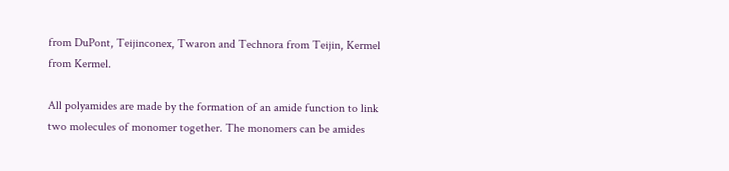from DuPont, Teijinconex, Twaron and Technora from Teijin, Kermel from Kermel.

All polyamides are made by the formation of an amide function to link two molecules of monomer together. The monomers can be amides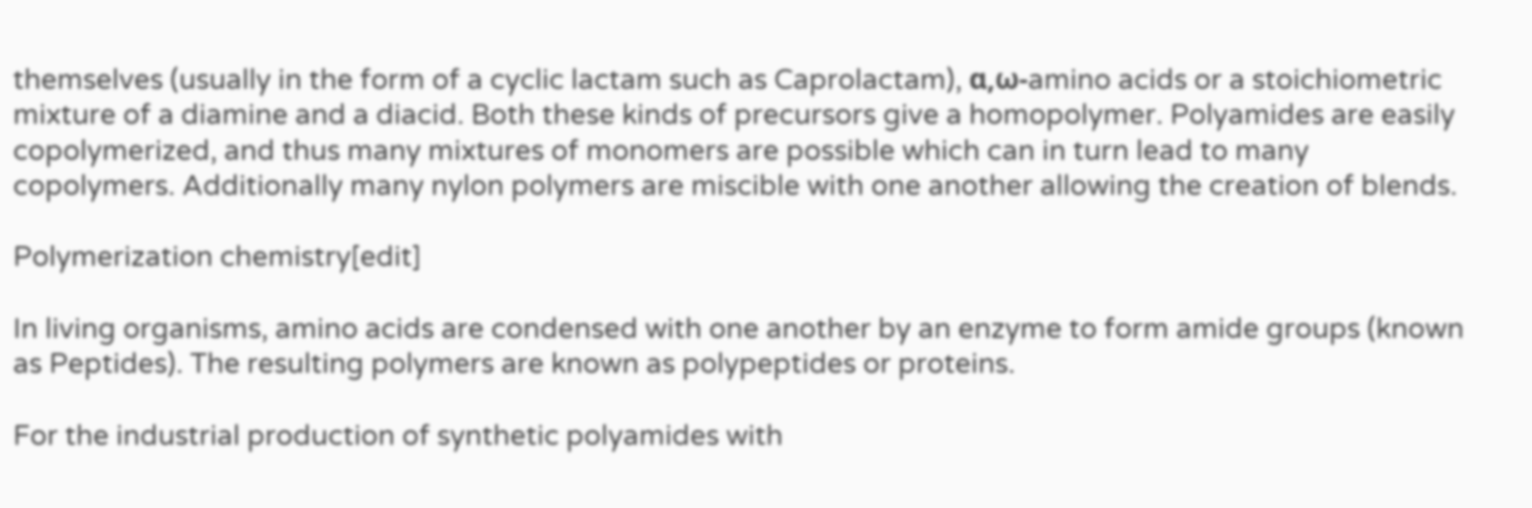themselves (usually in the form of a cyclic lactam such as Caprolactam), α,ω-amino acids or a stoichiometric mixture of a diamine and a diacid. Both these kinds of precursors give a homopolymer. Polyamides are easily copolymerized, and thus many mixtures of monomers are possible which can in turn lead to many copolymers. Additionally many nylon polymers are miscible with one another allowing the creation of blends.

Polymerization chemistry[edit]

In living organisms, amino acids are condensed with one another by an enzyme to form amide groups (known as Peptides). The resulting polymers are known as polypeptides or proteins.

For the industrial production of synthetic polyamides with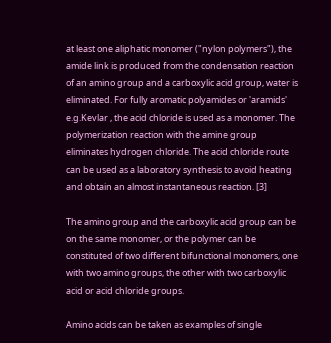at least one aliphatic monomer ("nylon polymers"), the amide link is produced from the condensation reaction of an amino group and a carboxylic acid group, water is eliminated. For fully aromatic polyamides or 'aramids' e.g.Kevlar , the acid chloride is used as a monomer. The polymerization reaction with the amine group eliminates hydrogen chloride. The acid chloride route can be used as a laboratory synthesis to avoid heating and obtain an almost instantaneous reaction. [3]

The amino group and the carboxylic acid group can be on the same monomer, or the polymer can be constituted of two different bifunctional monomers, one with two amino groups, the other with two carboxylic acid or acid chloride groups.

Amino acids can be taken as examples of single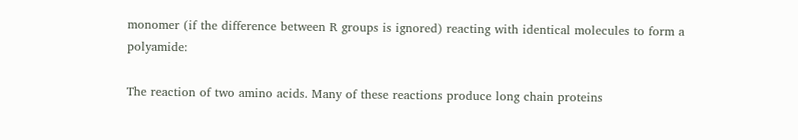monomer (if the difference between R groups is ignored) reacting with identical molecules to form a polyamide:

The reaction of two amino acids. Many of these reactions produce long chain proteins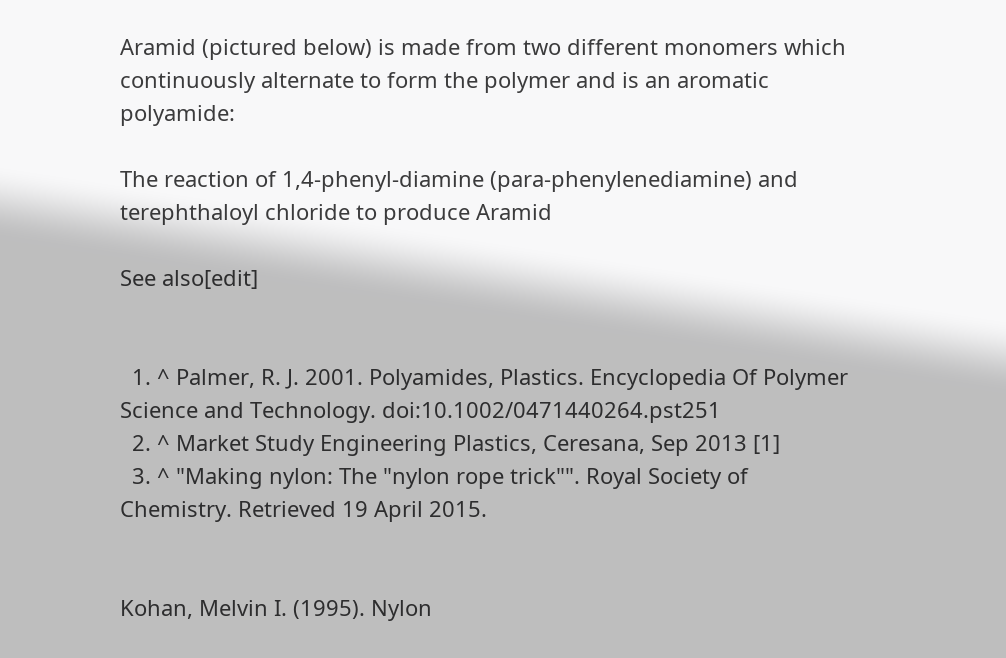Aramid (pictured below) is made from two different monomers which continuously alternate to form the polymer and is an aromatic polyamide:

The reaction of 1,4-phenyl-diamine (para-phenylenediamine) and terephthaloyl chloride to produce Aramid

See also[edit]


  1. ^ Palmer, R. J. 2001. Polyamides, Plastics. Encyclopedia Of Polymer Science and Technology. doi:10.1002/0471440264.pst251
  2. ^ Market Study Engineering Plastics, Ceresana, Sep 2013 [1]
  3. ^ "Making nylon: The "nylon rope trick"". Royal Society of Chemistry. Retrieved 19 April 2015.


Kohan, Melvin I. (1995). Nylon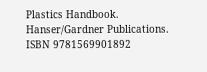Plastics Handbook. Hanser/Gardner Publications. ISBN 9781569901892